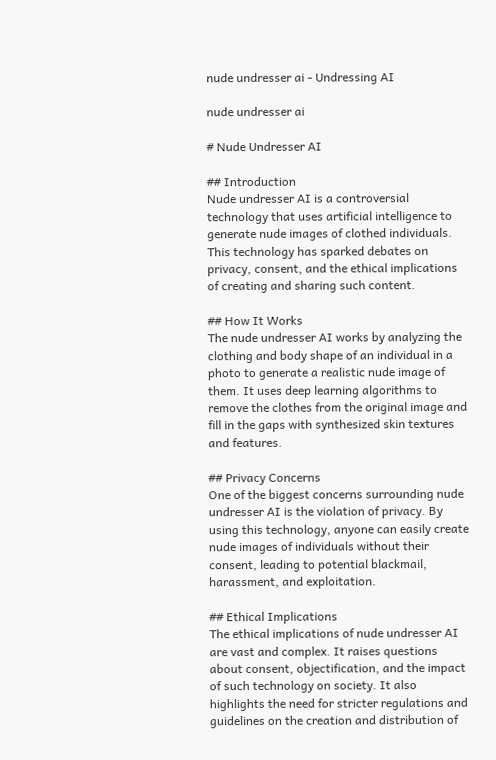nude undresser ai - Undressing AI

nude undresser ai

# Nude Undresser AI

## Introduction
Nude undresser AI is a controversial technology that uses artificial intelligence to generate nude images of clothed individuals. This technology has sparked debates on privacy, consent, and the ethical implications of creating and sharing such content.

## How It Works
The nude undresser AI works by analyzing the clothing and body shape of an individual in a photo to generate a realistic nude image of them. It uses deep learning algorithms to remove the clothes from the original image and fill in the gaps with synthesized skin textures and features.

## Privacy Concerns
One of the biggest concerns surrounding nude undresser AI is the violation of privacy. By using this technology, anyone can easily create nude images of individuals without their consent, leading to potential blackmail, harassment, and exploitation.

## Ethical Implications
The ethical implications of nude undresser AI are vast and complex. It raises questions about consent, objectification, and the impact of such technology on society. It also highlights the need for stricter regulations and guidelines on the creation and distribution of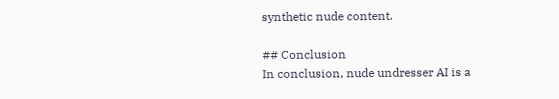synthetic nude content.

## Conclusion
In conclusion, nude undresser AI is a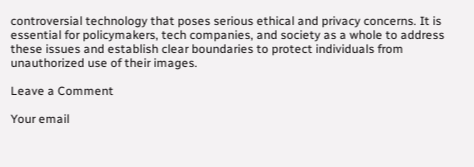controversial technology that poses serious ethical and privacy concerns. It is essential for policymakers, tech companies, and society as a whole to address these issues and establish clear boundaries to protect individuals from unauthorized use of their images.

Leave a Comment

Your email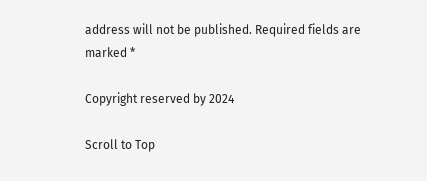address will not be published. Required fields are marked *

Copyright reserved by 2024

Scroll to Top